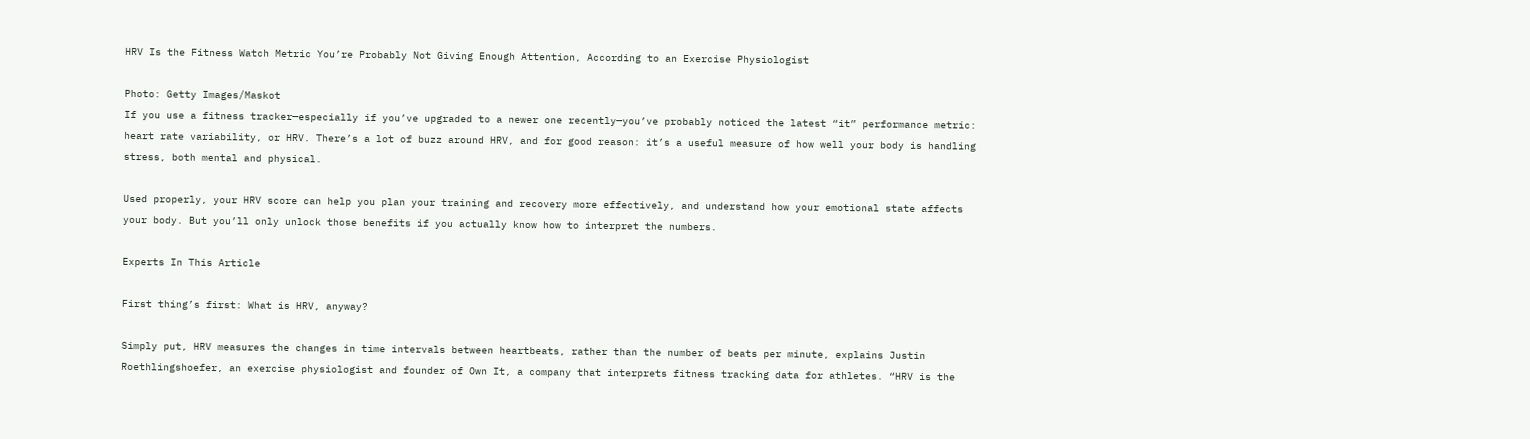HRV Is the Fitness Watch Metric You’re Probably Not Giving Enough Attention, According to an Exercise Physiologist

Photo: Getty Images/Maskot
If you use a fitness tracker—especially if you’ve upgraded to a newer one recently—you’ve probably noticed the latest “it” performance metric: heart rate variability, or HRV. There’s a lot of buzz around HRV, and for good reason: it’s a useful measure of how well your body is handling stress, both mental and physical.

Used properly, your HRV score can help you plan your training and recovery more effectively, and understand how your emotional state affects your body. But you’ll only unlock those benefits if you actually know how to interpret the numbers.

Experts In This Article

First thing’s first: What is HRV, anyway?

Simply put, HRV measures the changes in time intervals between heartbeats, rather than the number of beats per minute, explains Justin Roethlingshoefer, an exercise physiologist and founder of Own It, a company that interprets fitness tracking data for athletes. “HRV is the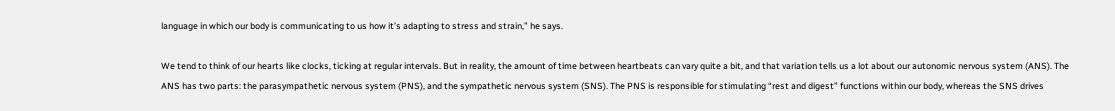language in which our body is communicating to us how it’s adapting to stress and strain,” he says.

We tend to think of our hearts like clocks, ticking at regular intervals. But in reality, the amount of time between heartbeats can vary quite a bit, and that variation tells us a lot about our autonomic nervous system (ANS). The ANS has two parts: the parasympathetic nervous system (PNS), and the sympathetic nervous system (SNS). The PNS is responsible for stimulating “rest and digest” functions within our body, whereas the SNS drives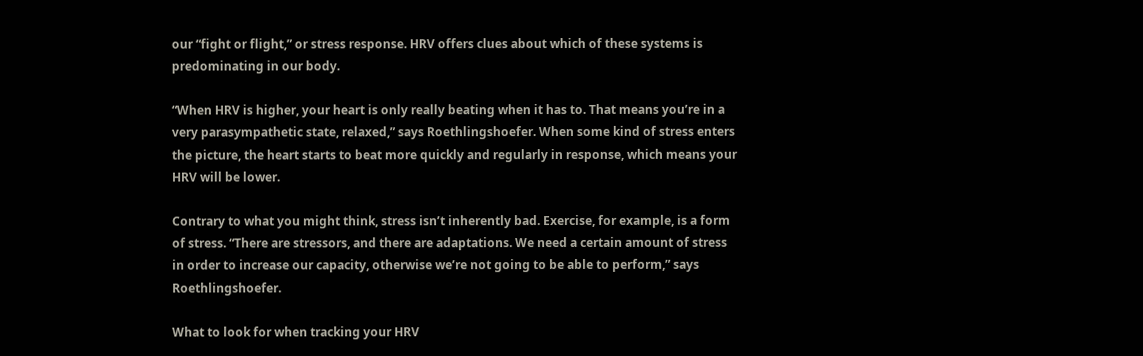our “fight or flight,” or stress response. HRV offers clues about which of these systems is predominating in our body.

“When HRV is higher, your heart is only really beating when it has to. That means you’re in a very parasympathetic state, relaxed,” says Roethlingshoefer. When some kind of stress enters the picture, the heart starts to beat more quickly and regularly in response, which means your HRV will be lower.

Contrary to what you might think, stress isn’t inherently bad. Exercise, for example, is a form of stress. “There are stressors, and there are adaptations. We need a certain amount of stress in order to increase our capacity, otherwise we’re not going to be able to perform,” says Roethlingshoefer.

What to look for when tracking your HRV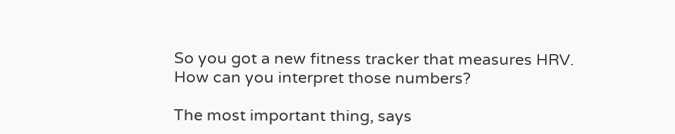So you got a new fitness tracker that measures HRV. How can you interpret those numbers?

The most important thing, says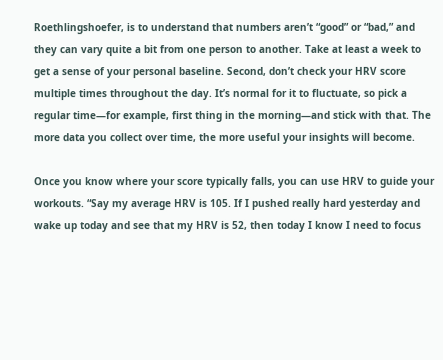Roethlingshoefer, is to understand that numbers aren’t “good” or “bad,” and they can vary quite a bit from one person to another. Take at least a week to get a sense of your personal baseline. Second, don’t check your HRV score multiple times throughout the day. It’s normal for it to fluctuate, so pick a regular time—for example, first thing in the morning—and stick with that. The more data you collect over time, the more useful your insights will become.

Once you know where your score typically falls, you can use HRV to guide your workouts. “Say my average HRV is 105. If I pushed really hard yesterday and wake up today and see that my HRV is 52, then today I know I need to focus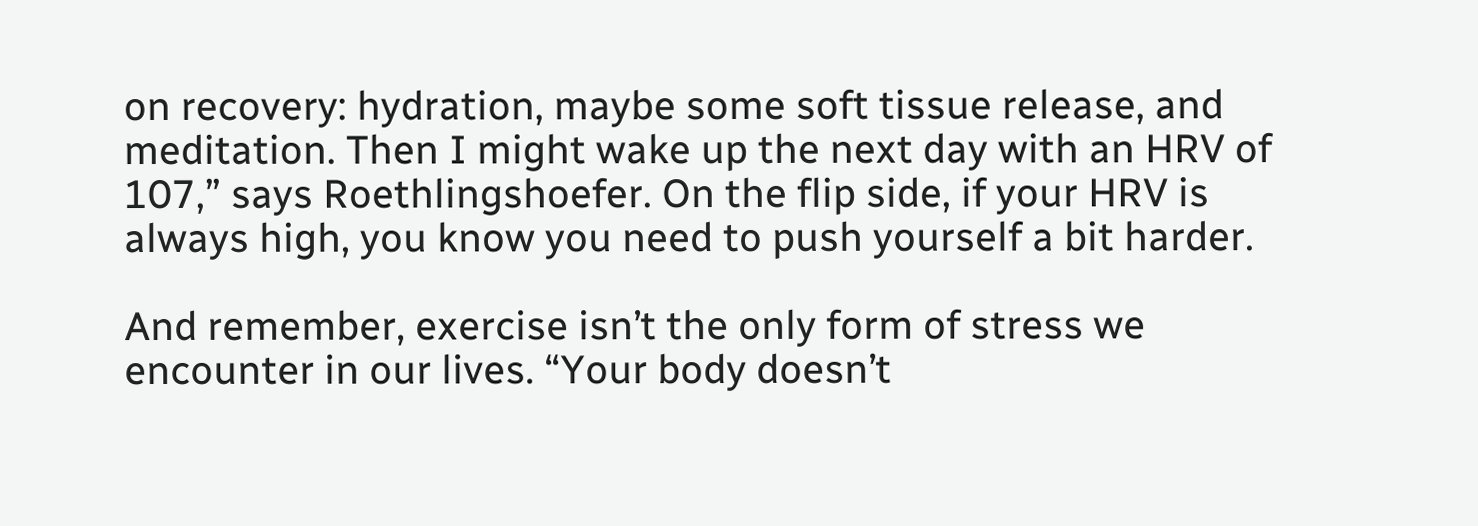on recovery: hydration, maybe some soft tissue release, and meditation. Then I might wake up the next day with an HRV of 107,” says Roethlingshoefer. On the flip side, if your HRV is always high, you know you need to push yourself a bit harder.

And remember, exercise isn’t the only form of stress we encounter in our lives. “Your body doesn’t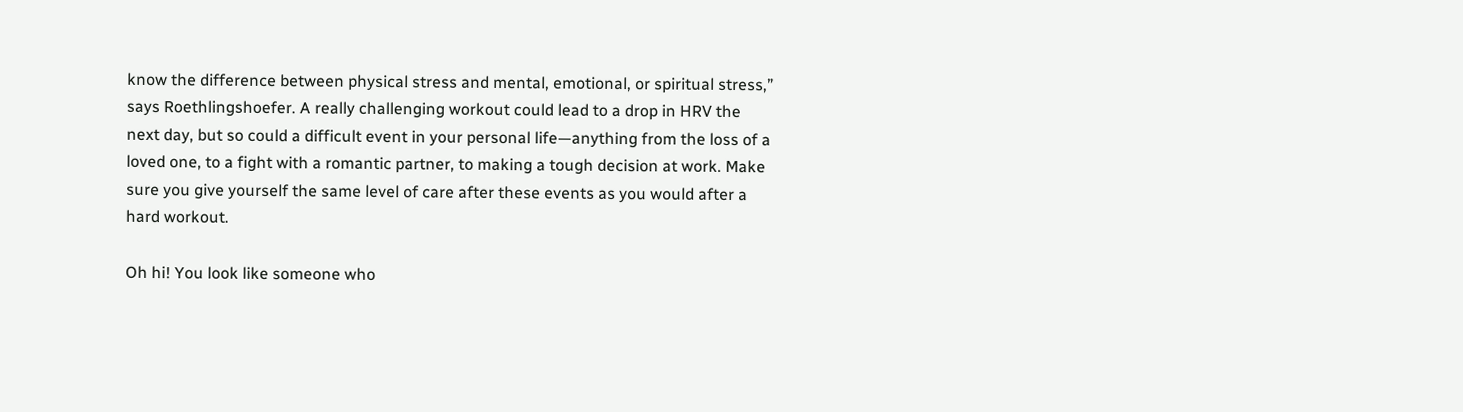know the difference between physical stress and mental, emotional, or spiritual stress,” says Roethlingshoefer. A really challenging workout could lead to a drop in HRV the next day, but so could a difficult event in your personal life—anything from the loss of a loved one, to a fight with a romantic partner, to making a tough decision at work. Make sure you give yourself the same level of care after these events as you would after a hard workout.

Oh hi! You look like someone who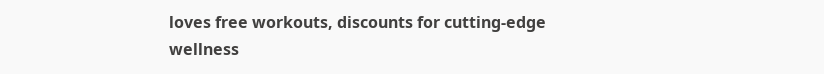loves free workouts, discounts for cutting-edge wellness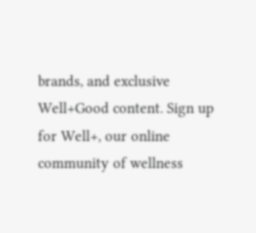brands, and exclusive Well+Good content. Sign up for Well+, our online community of wellness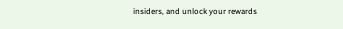insiders, and unlock your rewards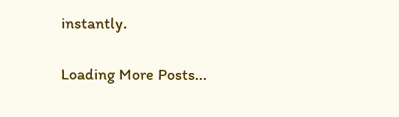instantly.

Loading More Posts...